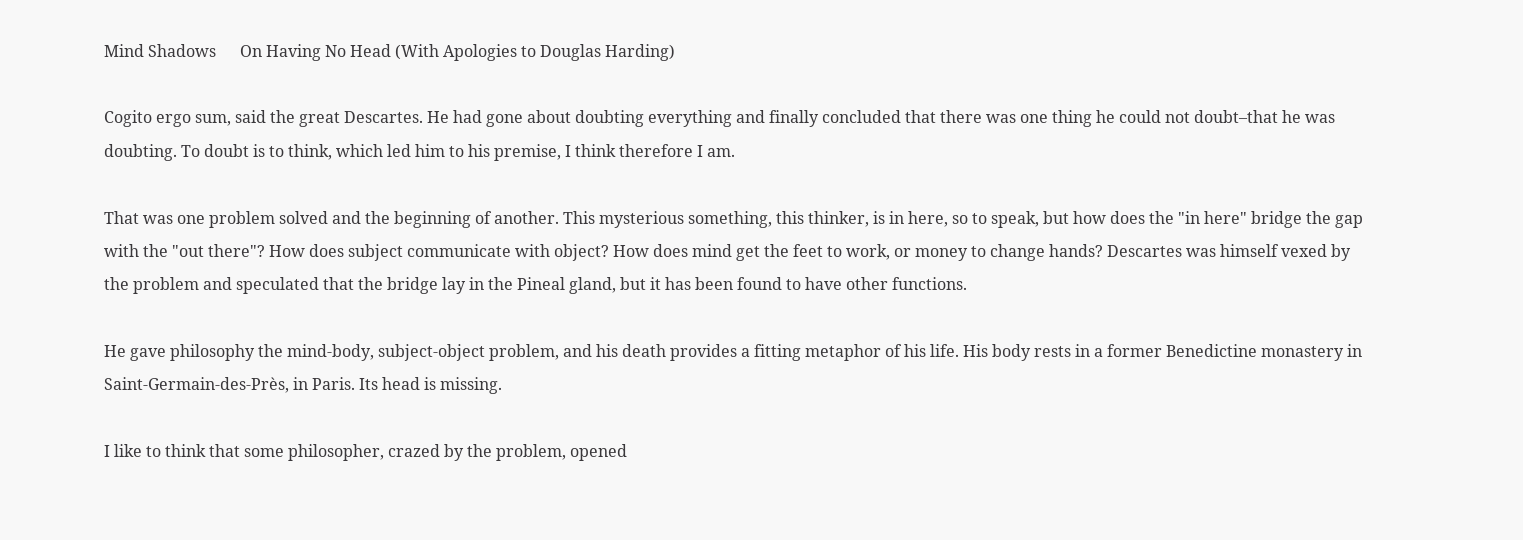Mind Shadows      On Having No Head (With Apologies to Douglas Harding)

Cogito ergo sum, said the great Descartes. He had gone about doubting everything and finally concluded that there was one thing he could not doubt–that he was doubting. To doubt is to think, which led him to his premise, I think therefore I am.

That was one problem solved and the beginning of another. This mysterious something, this thinker, is in here, so to speak, but how does the "in here" bridge the gap with the "out there"? How does subject communicate with object? How does mind get the feet to work, or money to change hands? Descartes was himself vexed by the problem and speculated that the bridge lay in the Pineal gland, but it has been found to have other functions.

He gave philosophy the mind-body, subject-object problem, and his death provides a fitting metaphor of his life. His body rests in a former Benedictine monastery in Saint-Germain-des-Près, in Paris. Its head is missing.

I like to think that some philosopher, crazed by the problem, opened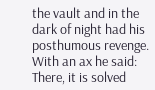the vault and in the dark of night had his posthumous revenge. With an ax he said: There, it is solved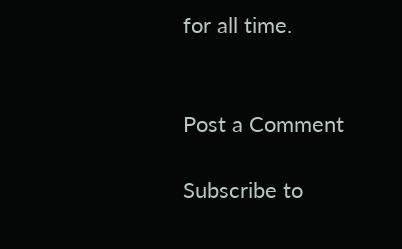for all time.


Post a Comment

Subscribe to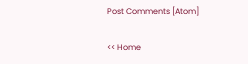Post Comments [Atom]

<< Home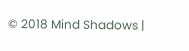© 2018 Mind Shadows |